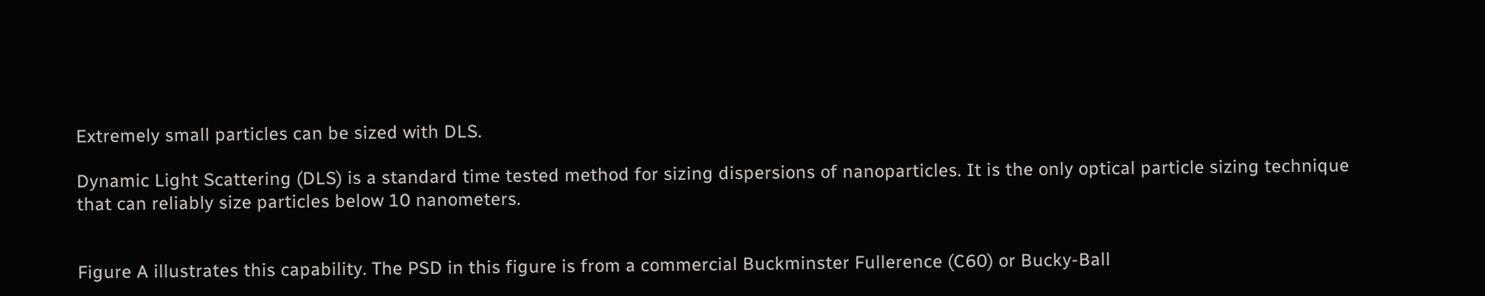Extremely small particles can be sized with DLS.

Dynamic Light Scattering (DLS) is a standard time tested method for sizing dispersions of nanoparticles. It is the only optical particle sizing technique that can reliably size particles below 10 nanometers.


Figure A illustrates this capability. The PSD in this figure is from a commercial Buckminster Fullerence (C60) or Bucky-Ball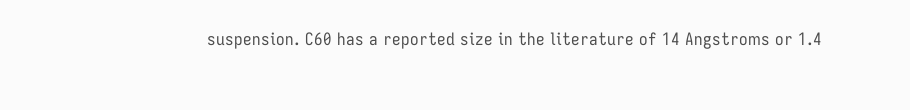suspension. C60 has a reported size in the literature of 14 Angstroms or 1.4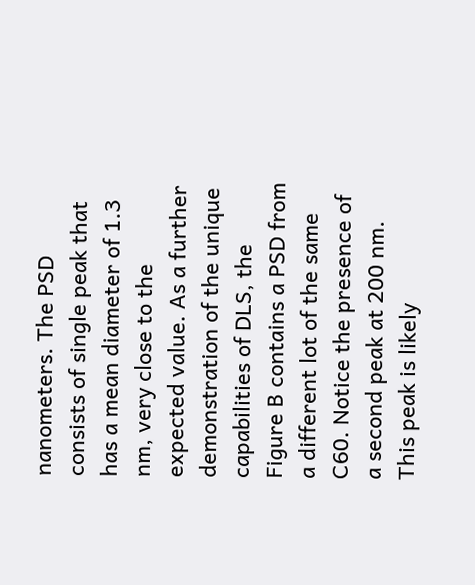nanometers. The PSD consists of single peak that has a mean diameter of 1.3 nm, very close to the expected value. As a further demonstration of the unique capabilities of DLS, the Figure B contains a PSD from a different lot of the same C60. Notice the presence of a second peak at 200 nm. This peak is likely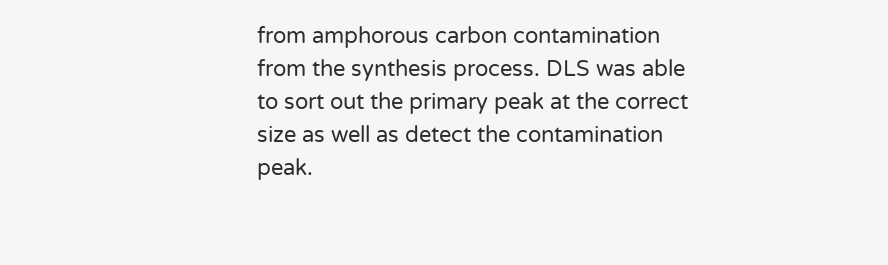from amphorous carbon contamination from the synthesis process. DLS was able to sort out the primary peak at the correct size as well as detect the contamination peak.